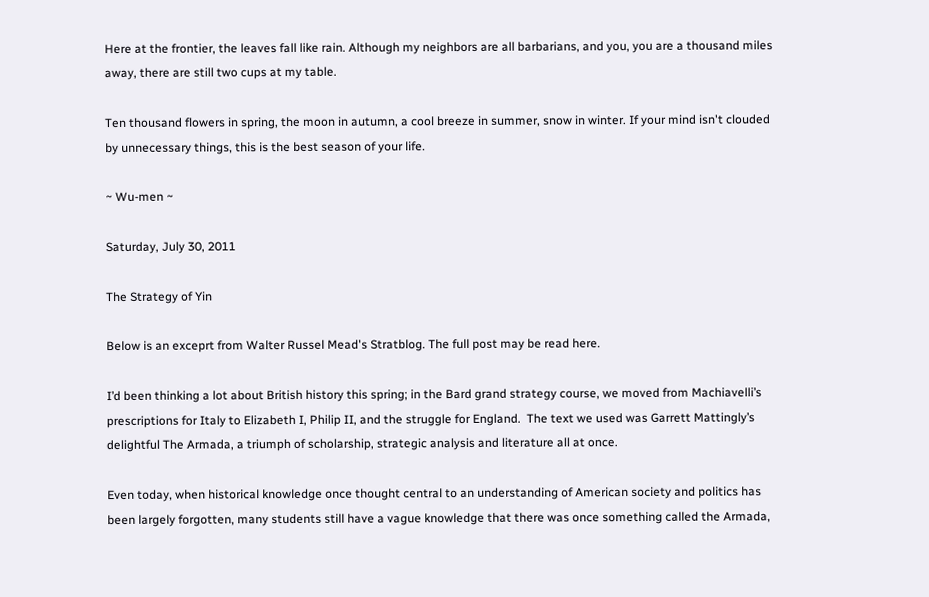Here at the frontier, the leaves fall like rain. Although my neighbors are all barbarians, and you, you are a thousand miles away, there are still two cups at my table.

Ten thousand flowers in spring, the moon in autumn, a cool breeze in summer, snow in winter. If your mind isn't clouded by unnecessary things, this is the best season of your life.

~ Wu-men ~

Saturday, July 30, 2011

The Strategy of Yin

Below is an exceprt from Walter Russel Mead's Stratblog. The full post may be read here.

I’d been thinking a lot about British history this spring; in the Bard grand strategy course, we moved from Machiavelli’s prescriptions for Italy to Elizabeth I, Philip II, and the struggle for England.  The text we used was Garrett Mattingly’s delightful The Armada, a triumph of scholarship, strategic analysis and literature all at once.

Even today, when historical knowledge once thought central to an understanding of American society and politics has been largely forgotten, many students still have a vague knowledge that there was once something called the Armada,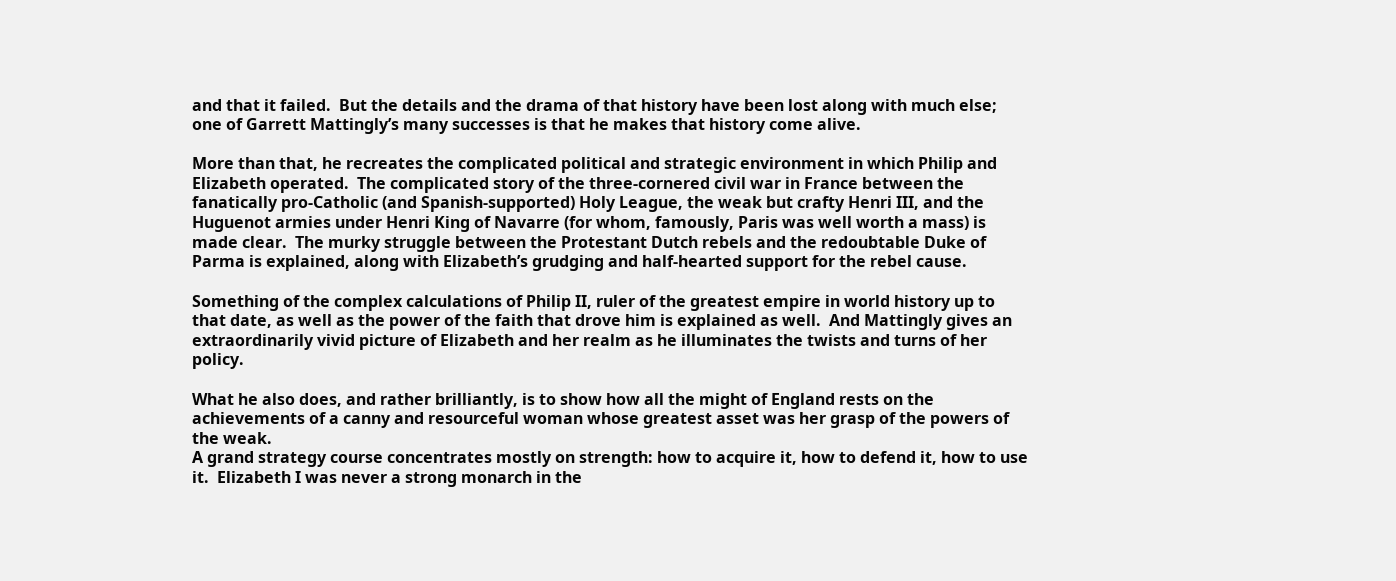and that it failed.  But the details and the drama of that history have been lost along with much else; one of Garrett Mattingly’s many successes is that he makes that history come alive.

More than that, he recreates the complicated political and strategic environment in which Philip and Elizabeth operated.  The complicated story of the three-cornered civil war in France between the fanatically pro-Catholic (and Spanish-supported) Holy League, the weak but crafty Henri III, and the Huguenot armies under Henri King of Navarre (for whom, famously, Paris was well worth a mass) is made clear.  The murky struggle between the Protestant Dutch rebels and the redoubtable Duke of Parma is explained, along with Elizabeth’s grudging and half-hearted support for the rebel cause.

Something of the complex calculations of Philip II, ruler of the greatest empire in world history up to that date, as well as the power of the faith that drove him is explained as well.  And Mattingly gives an extraordinarily vivid picture of Elizabeth and her realm as he illuminates the twists and turns of her policy.

What he also does, and rather brilliantly, is to show how all the might of England rests on the achievements of a canny and resourceful woman whose greatest asset was her grasp of the powers of the weak.
A grand strategy course concentrates mostly on strength: how to acquire it, how to defend it, how to use it.  Elizabeth I was never a strong monarch in the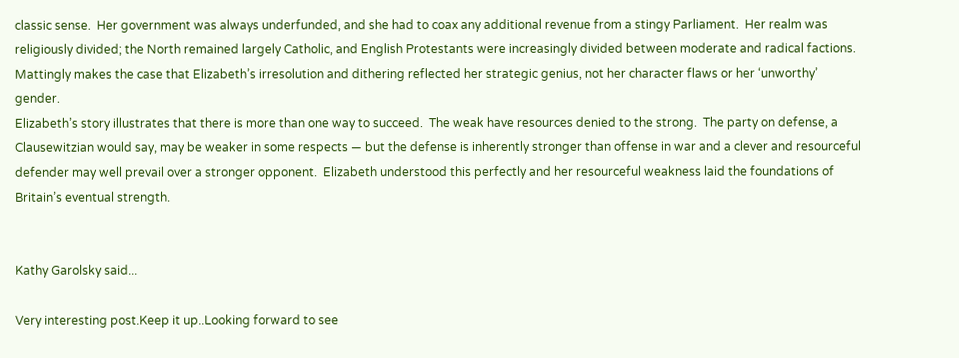classic sense.  Her government was always underfunded, and she had to coax any additional revenue from a stingy Parliament.  Her realm was religiously divided; the North remained largely Catholic, and English Protestants were increasingly divided between moderate and radical factions.
Mattingly makes the case that Elizabeth’s irresolution and dithering reflected her strategic genius, not her character flaws or her ‘unworthy’ gender.
Elizabeth’s story illustrates that there is more than one way to succeed.  The weak have resources denied to the strong.  The party on defense, a Clausewitzian would say, may be weaker in some respects — but the defense is inherently stronger than offense in war and a clever and resourceful defender may well prevail over a stronger opponent.  Elizabeth understood this perfectly and her resourceful weakness laid the foundations of Britain’s eventual strength.


Kathy Garolsky said...

Very interesting post.Keep it up..Looking forward to see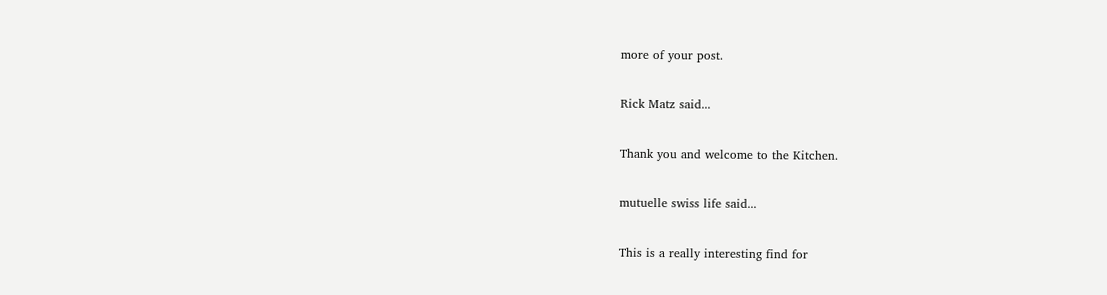more of your post.

Rick Matz said...

Thank you and welcome to the Kitchen.

mutuelle swiss life said...

This is a really interesting find for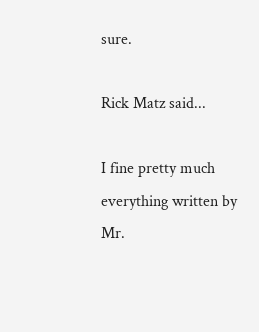sure.

Rick Matz said...

I fine pretty much everything written by Mr.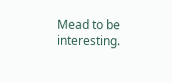Mead to be interesting.